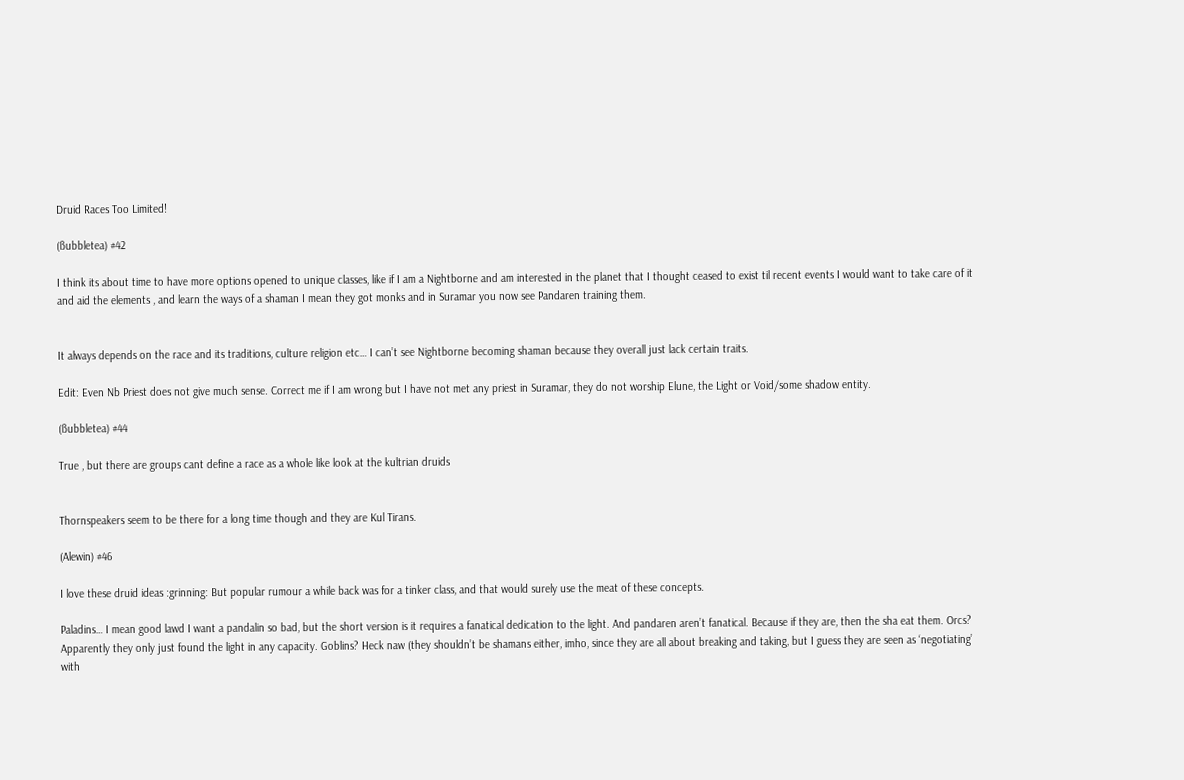Druid Races Too Limited!

(ßubbletea) #42

I think its about time to have more options opened to unique classes, like if I am a Nightborne and am interested in the planet that I thought ceased to exist til recent events I would want to take care of it and aid the elements , and learn the ways of a shaman I mean they got monks and in Suramar you now see Pandaren training them.


It always depends on the race and its traditions, culture religion etc… I can’t see Nightborne becoming shaman because they overall just lack certain traits.

Edit: Even Nb Priest does not give much sense. Correct me if I am wrong but I have not met any priest in Suramar, they do not worship Elune, the Light or Void/some shadow entity.

(ßubbletea) #44

True , but there are groups cant define a race as a whole like look at the kultrian druids


Thornspeakers seem to be there for a long time though and they are Kul Tirans.

(Alewin) #46

I love these druid ideas :grinning: But popular rumour a while back was for a tinker class, and that would surely use the meat of these concepts.

Paladins… I mean good lawd I want a pandalin so bad, but the short version is it requires a fanatical dedication to the light. And pandaren aren’t fanatical. Because if they are, then the sha eat them. Orcs? Apparently they only just found the light in any capacity. Goblins? Heck naw (they shouldn’t be shamans either, imho, since they are all about breaking and taking, but I guess they are seen as ‘negotiating’ with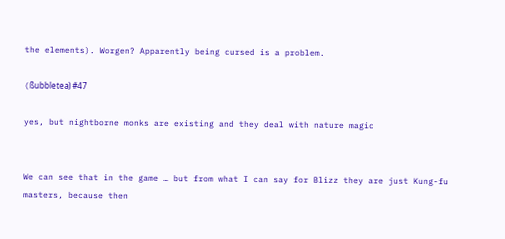the elements). Worgen? Apparently being cursed is a problem.

(ßubbletea) #47

yes, but nightborne monks are existing and they deal with nature magic


We can see that in the game … but from what I can say for Blizz they are just Kung-fu masters, because then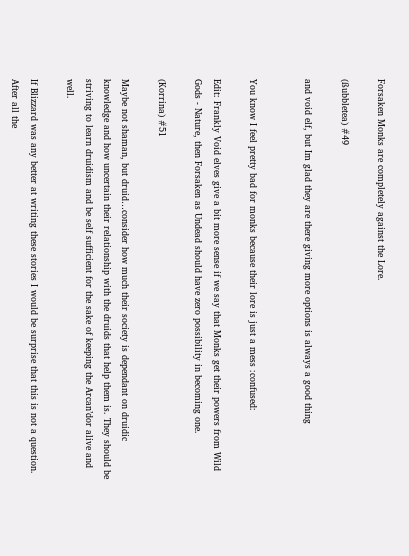Forsaken Monks are completely against the Lore.

(ßubbletea) #49

and void elf, but Im glad they are there giving more options is always a good thing


You know I feel pretty bad for monks because their lore is just a mess :confused:

Edit: Frankly Void elves give a bit more sense if we say that Monks get their powers from Wild Gods - Nature, then Forsaken as Undead should have zero possibility in becoming one.

(Korrina) #51

Maybe not shaman, but druid…consider how much their society is dependant on druidic knowledge and how uncertain their relationship with the druids that help them is. They should be striving to learn druidism and be self sufficient for the sake of keeping the Arcan’dor alive and well.

If Blizzard was any better at writing these stories I would be surprise that this is not a question. After all the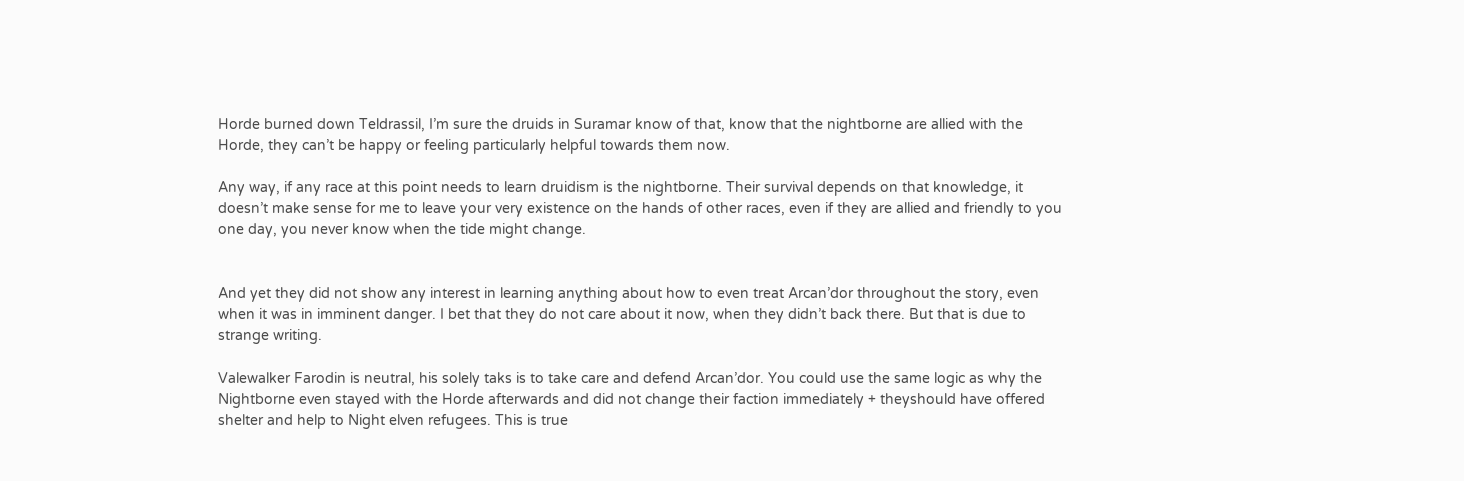Horde burned down Teldrassil, I’m sure the druids in Suramar know of that, know that the nightborne are allied with the Horde, they can’t be happy or feeling particularly helpful towards them now.

Any way, if any race at this point needs to learn druidism is the nightborne. Their survival depends on that knowledge, it doesn’t make sense for me to leave your very existence on the hands of other races, even if they are allied and friendly to you one day, you never know when the tide might change.


And yet they did not show any interest in learning anything about how to even treat Arcan’dor throughout the story, even when it was in imminent danger. I bet that they do not care about it now, when they didn’t back there. But that is due to strange writing.

Valewalker Farodin is neutral, his solely taks is to take care and defend Arcan’dor. You could use the same logic as why the Nightborne even stayed with the Horde afterwards and did not change their faction immediately + theyshould have offered shelter and help to Night elven refugees. This is true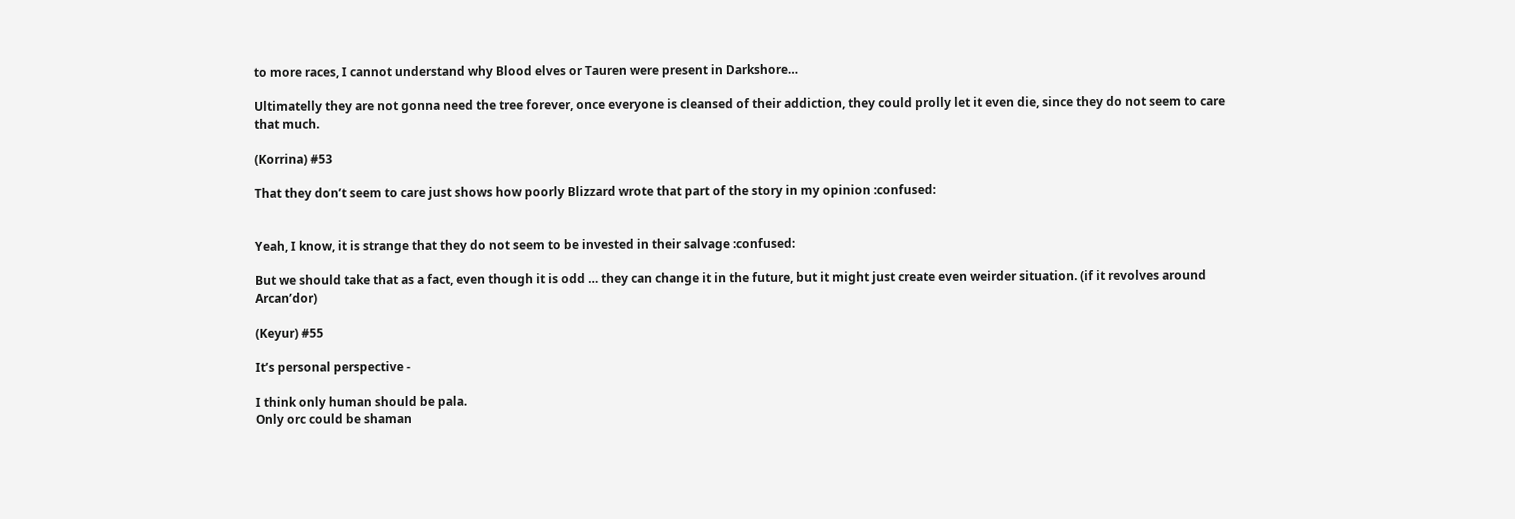to more races, I cannot understand why Blood elves or Tauren were present in Darkshore…

Ultimatelly they are not gonna need the tree forever, once everyone is cleansed of their addiction, they could prolly let it even die, since they do not seem to care that much.

(Korrina) #53

That they don’t seem to care just shows how poorly Blizzard wrote that part of the story in my opinion :confused:


Yeah, I know, it is strange that they do not seem to be invested in their salvage :confused:

But we should take that as a fact, even though it is odd … they can change it in the future, but it might just create even weirder situation. (if it revolves around Arcan’dor)

(Keyur) #55

It’s personal perspective -

I think only human should be pala.
Only orc could be shaman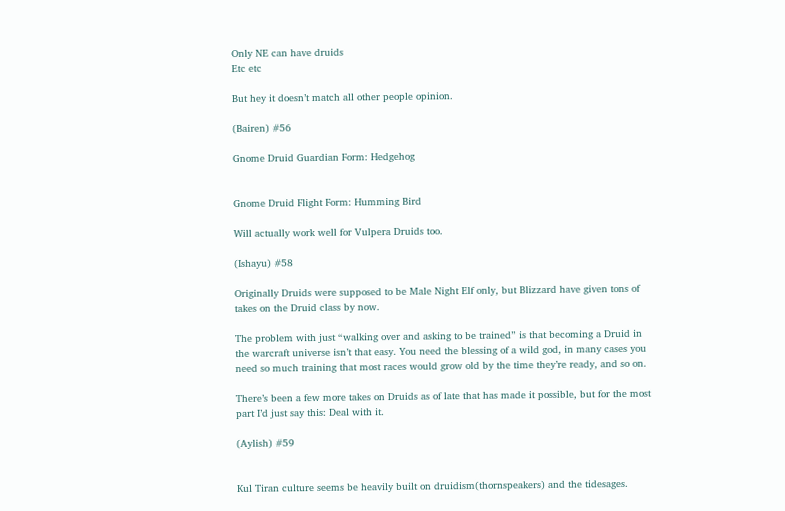Only NE can have druids
Etc etc

But hey it doesn’t match all other people opinion.

(Bairen) #56

Gnome Druid Guardian Form: Hedgehog


Gnome Druid Flight Form: Humming Bird

Will actually work well for Vulpera Druids too.

(Ishayu) #58

Originally Druids were supposed to be Male Night Elf only, but Blizzard have given tons of takes on the Druid class by now.

The problem with just “walking over and asking to be trained” is that becoming a Druid in the warcraft universe isn’t that easy. You need the blessing of a wild god, in many cases you need so much training that most races would grow old by the time they’re ready, and so on.

There’s been a few more takes on Druids as of late that has made it possible, but for the most part I’d just say this: Deal with it.

(Aylish) #59


Kul Tiran culture seems be heavily built on druidism(thornspeakers) and the tidesages.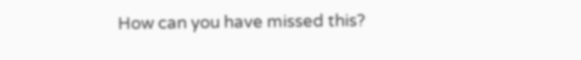How can you have missed this?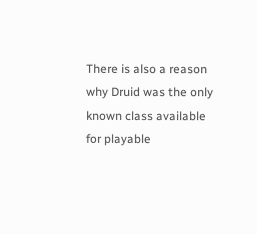There is also a reason why Druid was the only known class available for playable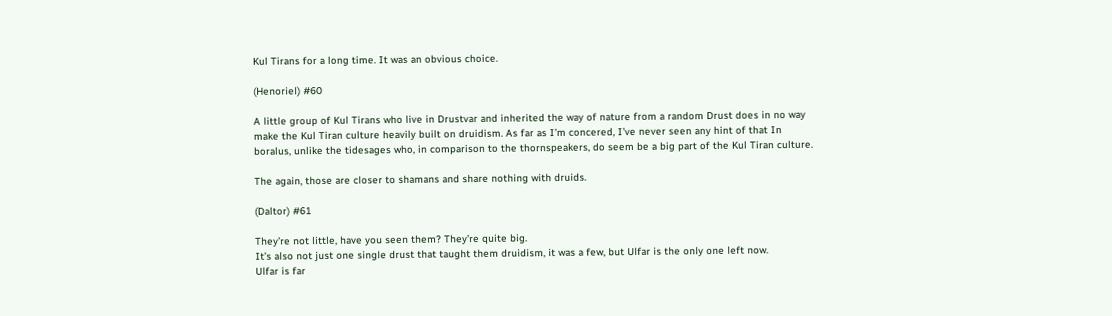Kul Tirans for a long time. It was an obvious choice.

(Henoriel) #60

A little group of Kul Tirans who live in Drustvar and inherited the way of nature from a random Drust does in no way make the Kul Tiran culture heavily built on druidism. As far as I’m concered, I’ve never seen any hint of that In boralus, unlike the tidesages who, in comparison to the thornspeakers, do seem be a big part of the Kul Tiran culture.

The again, those are closer to shamans and share nothing with druids.

(Daltor) #61

They’re not little, have you seen them? They’re quite big.
It’s also not just one single drust that taught them druidism, it was a few, but Ulfar is the only one left now.
Ulfar is far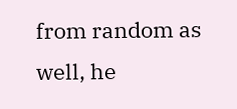from random as well, he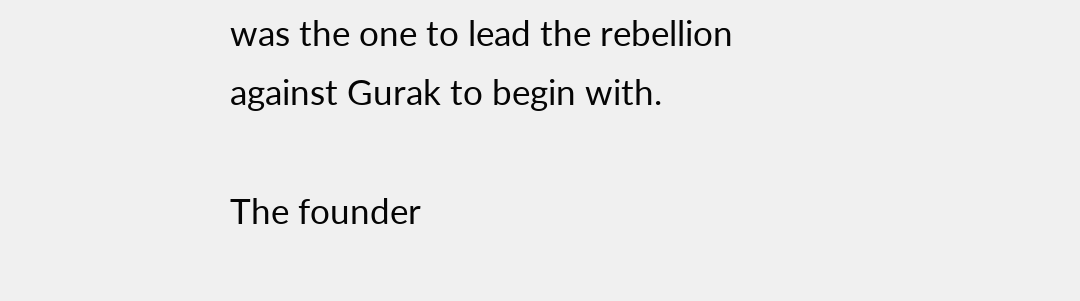was the one to lead the rebellion against Gurak to begin with.

The founder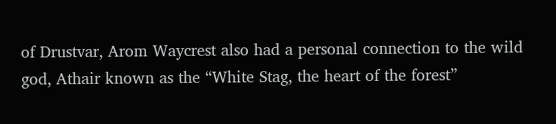of Drustvar, Arom Waycrest also had a personal connection to the wild god, Athair known as the “White Stag, the heart of the forest”